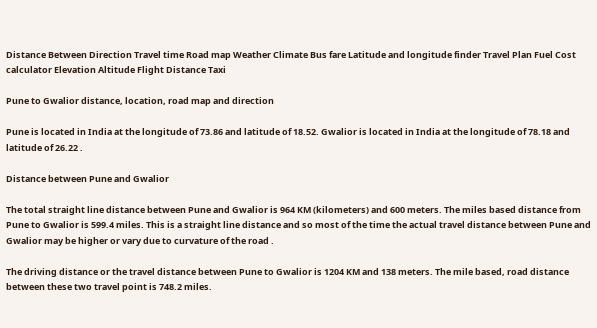Distance Between Direction Travel time Road map Weather Climate Bus fare Latitude and longitude finder Travel Plan Fuel Cost calculator Elevation Altitude Flight Distance Taxi

Pune to Gwalior distance, location, road map and direction

Pune is located in India at the longitude of 73.86 and latitude of 18.52. Gwalior is located in India at the longitude of 78.18 and latitude of 26.22 .

Distance between Pune and Gwalior

The total straight line distance between Pune and Gwalior is 964 KM (kilometers) and 600 meters. The miles based distance from Pune to Gwalior is 599.4 miles. This is a straight line distance and so most of the time the actual travel distance between Pune and Gwalior may be higher or vary due to curvature of the road .

The driving distance or the travel distance between Pune to Gwalior is 1204 KM and 138 meters. The mile based, road distance between these two travel point is 748.2 miles.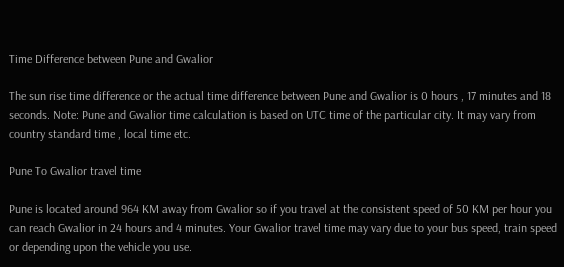Time Difference between Pune and Gwalior

The sun rise time difference or the actual time difference between Pune and Gwalior is 0 hours , 17 minutes and 18 seconds. Note: Pune and Gwalior time calculation is based on UTC time of the particular city. It may vary from country standard time , local time etc.

Pune To Gwalior travel time

Pune is located around 964 KM away from Gwalior so if you travel at the consistent speed of 50 KM per hour you can reach Gwalior in 24 hours and 4 minutes. Your Gwalior travel time may vary due to your bus speed, train speed or depending upon the vehicle you use.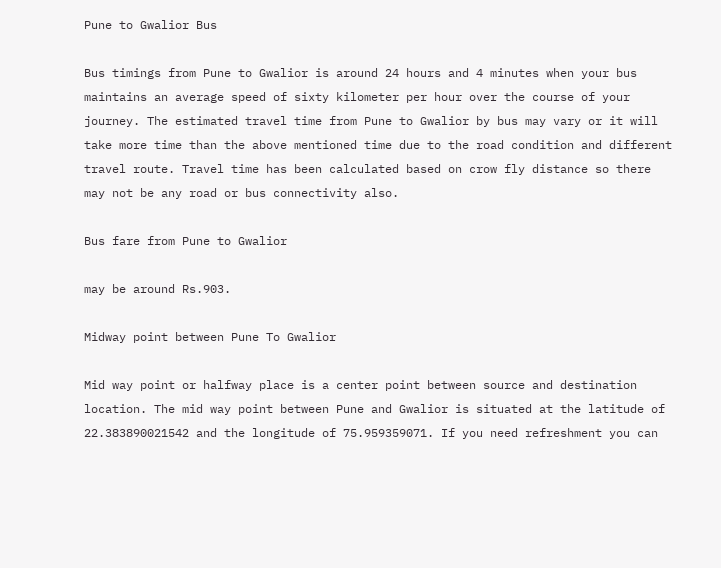Pune to Gwalior Bus

Bus timings from Pune to Gwalior is around 24 hours and 4 minutes when your bus maintains an average speed of sixty kilometer per hour over the course of your journey. The estimated travel time from Pune to Gwalior by bus may vary or it will take more time than the above mentioned time due to the road condition and different travel route. Travel time has been calculated based on crow fly distance so there may not be any road or bus connectivity also.

Bus fare from Pune to Gwalior

may be around Rs.903.

Midway point between Pune To Gwalior

Mid way point or halfway place is a center point between source and destination location. The mid way point between Pune and Gwalior is situated at the latitude of 22.383890021542 and the longitude of 75.959359071. If you need refreshment you can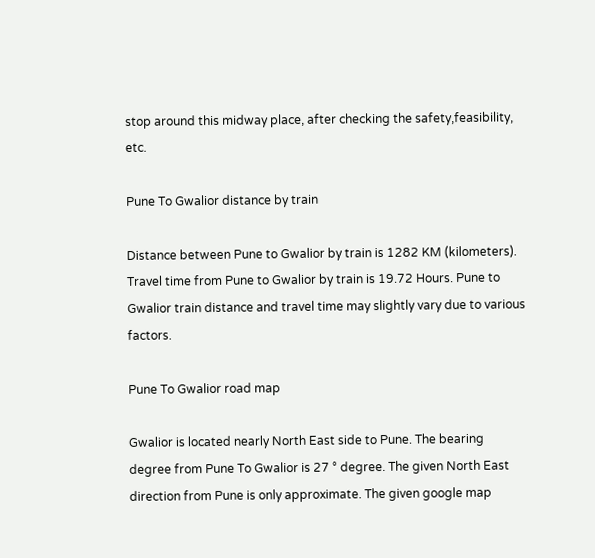stop around this midway place, after checking the safety,feasibility, etc.

Pune To Gwalior distance by train

Distance between Pune to Gwalior by train is 1282 KM (kilometers). Travel time from Pune to Gwalior by train is 19.72 Hours. Pune to Gwalior train distance and travel time may slightly vary due to various factors.

Pune To Gwalior road map

Gwalior is located nearly North East side to Pune. The bearing degree from Pune To Gwalior is 27 ° degree. The given North East direction from Pune is only approximate. The given google map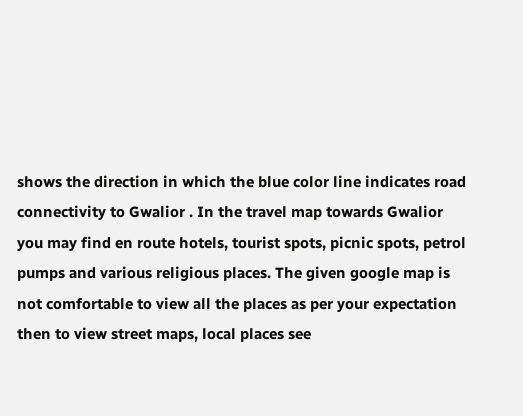shows the direction in which the blue color line indicates road connectivity to Gwalior . In the travel map towards Gwalior you may find en route hotels, tourist spots, picnic spots, petrol pumps and various religious places. The given google map is not comfortable to view all the places as per your expectation then to view street maps, local places see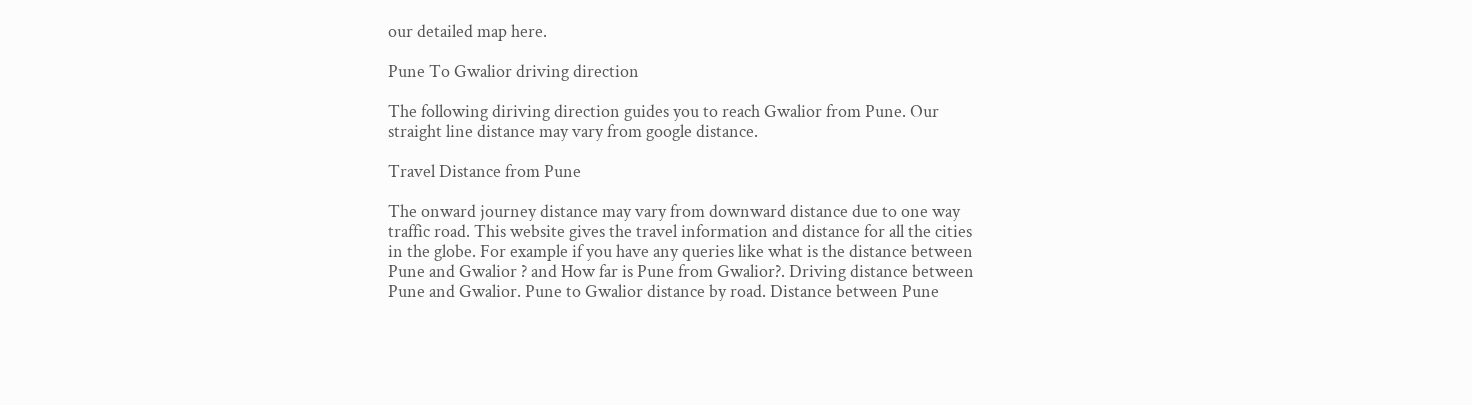our detailed map here.

Pune To Gwalior driving direction

The following diriving direction guides you to reach Gwalior from Pune. Our straight line distance may vary from google distance.

Travel Distance from Pune

The onward journey distance may vary from downward distance due to one way traffic road. This website gives the travel information and distance for all the cities in the globe. For example if you have any queries like what is the distance between Pune and Gwalior ? and How far is Pune from Gwalior?. Driving distance between Pune and Gwalior. Pune to Gwalior distance by road. Distance between Pune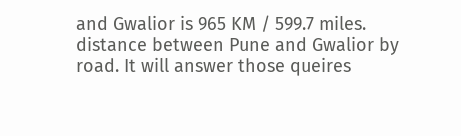and Gwalior is 965 KM / 599.7 miles. distance between Pune and Gwalior by road. It will answer those queires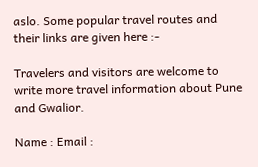aslo. Some popular travel routes and their links are given here :-

Travelers and visitors are welcome to write more travel information about Pune and Gwalior.

Name : Email :